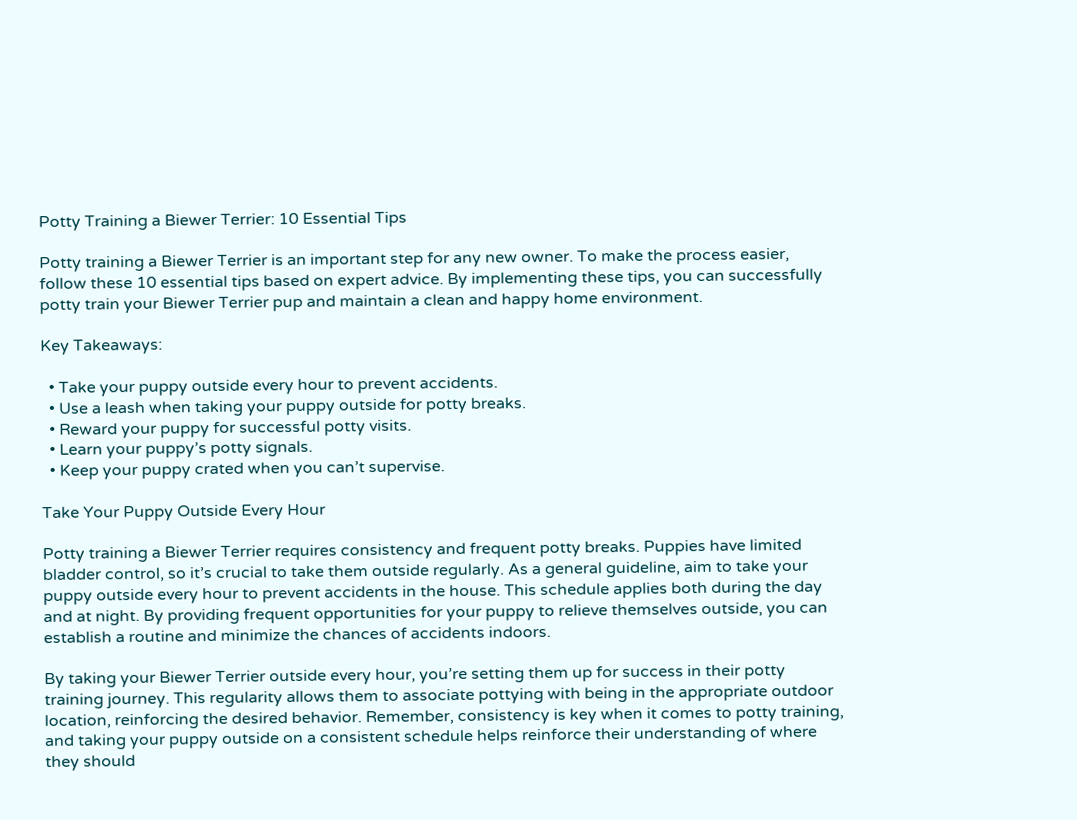Potty Training a Biewer Terrier: 10 Essential Tips

Potty training a Biewer Terrier is an important step for any new owner. To make the process easier, follow these 10 essential tips based on expert advice. By implementing these tips, you can successfully potty train your Biewer Terrier pup and maintain a clean and happy home environment.

Key Takeaways:

  • Take your puppy outside every hour to prevent accidents.
  • Use a leash when taking your puppy outside for potty breaks.
  • Reward your puppy for successful potty visits.
  • Learn your puppy’s potty signals.
  • Keep your puppy crated when you can’t supervise.

Take Your Puppy Outside Every Hour

Potty training a Biewer Terrier requires consistency and frequent potty breaks. Puppies have limited bladder control, so it’s crucial to take them outside regularly. As a general guideline, aim to take your puppy outside every hour to prevent accidents in the house. This schedule applies both during the day and at night. By providing frequent opportunities for your puppy to relieve themselves outside, you can establish a routine and minimize the chances of accidents indoors.

By taking your Biewer Terrier outside every hour, you’re setting them up for success in their potty training journey. This regularity allows them to associate pottying with being in the appropriate outdoor location, reinforcing the desired behavior. Remember, consistency is key when it comes to potty training, and taking your puppy outside on a consistent schedule helps reinforce their understanding of where they should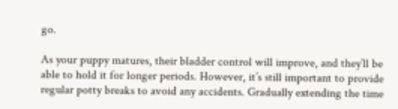go.

As your puppy matures, their bladder control will improve, and they’ll be able to hold it for longer periods. However, it’s still important to provide regular potty breaks to avoid any accidents. Gradually extending the time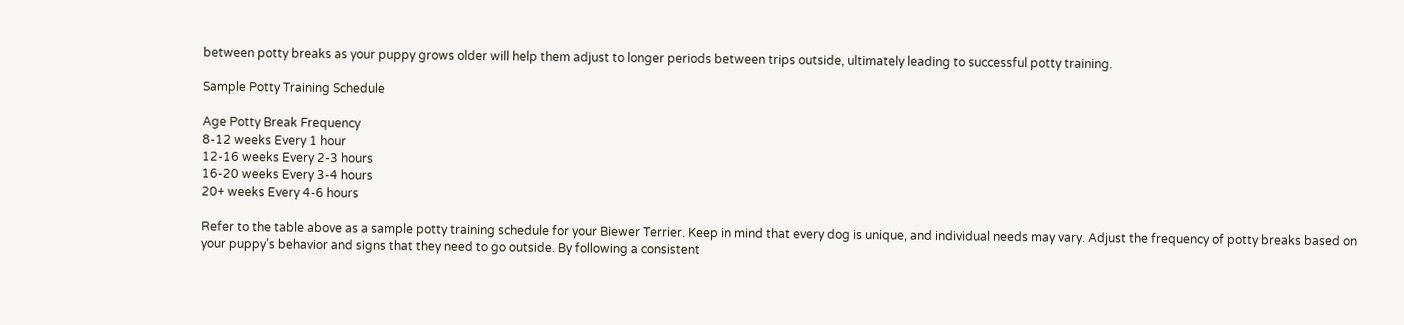between potty breaks as your puppy grows older will help them adjust to longer periods between trips outside, ultimately leading to successful potty training.

Sample Potty Training Schedule

Age Potty Break Frequency
8-12 weeks Every 1 hour
12-16 weeks Every 2-3 hours
16-20 weeks Every 3-4 hours
20+ weeks Every 4-6 hours

Refer to the table above as a sample potty training schedule for your Biewer Terrier. Keep in mind that every dog is unique, and individual needs may vary. Adjust the frequency of potty breaks based on your puppy’s behavior and signs that they need to go outside. By following a consistent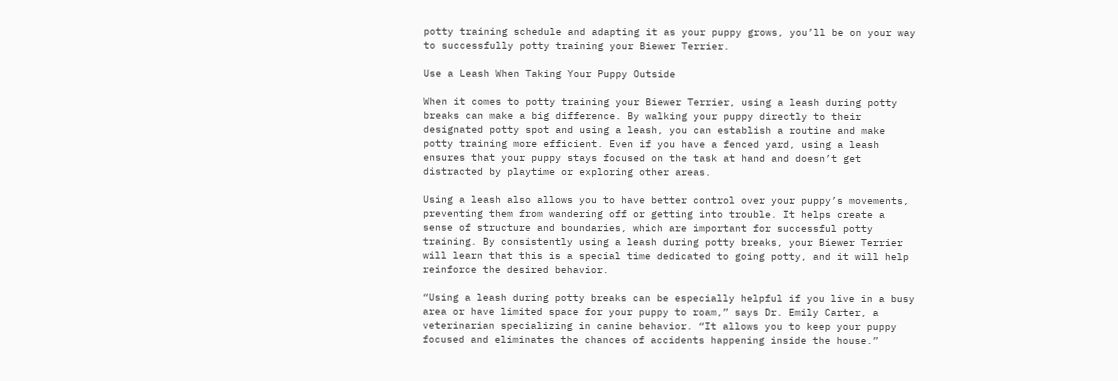potty training schedule and adapting it as your puppy grows, you’ll be on your way to successfully potty training your Biewer Terrier.

Use a Leash When Taking Your Puppy Outside

When it comes to potty training your Biewer Terrier, using a leash during potty breaks can make a big difference. By walking your puppy directly to their designated potty spot and using a leash, you can establish a routine and make potty training more efficient. Even if you have a fenced yard, using a leash ensures that your puppy stays focused on the task at hand and doesn’t get distracted by playtime or exploring other areas.

Using a leash also allows you to have better control over your puppy’s movements, preventing them from wandering off or getting into trouble. It helps create a sense of structure and boundaries, which are important for successful potty training. By consistently using a leash during potty breaks, your Biewer Terrier will learn that this is a special time dedicated to going potty, and it will help reinforce the desired behavior.

“Using a leash during potty breaks can be especially helpful if you live in a busy area or have limited space for your puppy to roam,” says Dr. Emily Carter, a veterinarian specializing in canine behavior. “It allows you to keep your puppy focused and eliminates the chances of accidents happening inside the house.”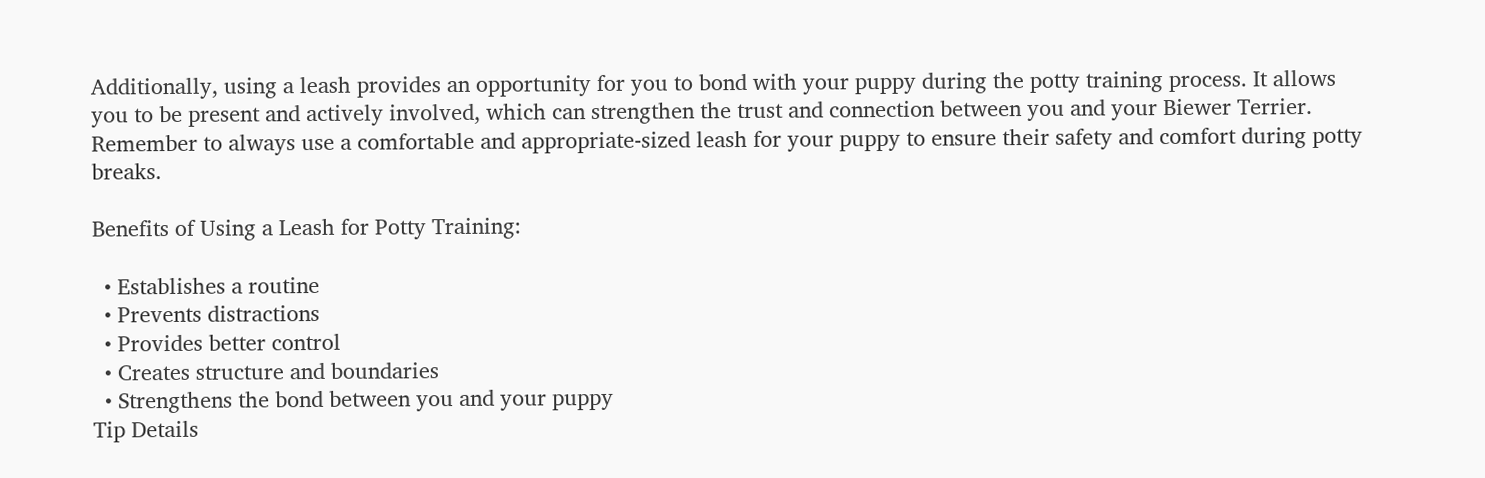Additionally, using a leash provides an opportunity for you to bond with your puppy during the potty training process. It allows you to be present and actively involved, which can strengthen the trust and connection between you and your Biewer Terrier. Remember to always use a comfortable and appropriate-sized leash for your puppy to ensure their safety and comfort during potty breaks.

Benefits of Using a Leash for Potty Training:

  • Establishes a routine
  • Prevents distractions
  • Provides better control
  • Creates structure and boundaries
  • Strengthens the bond between you and your puppy
Tip Details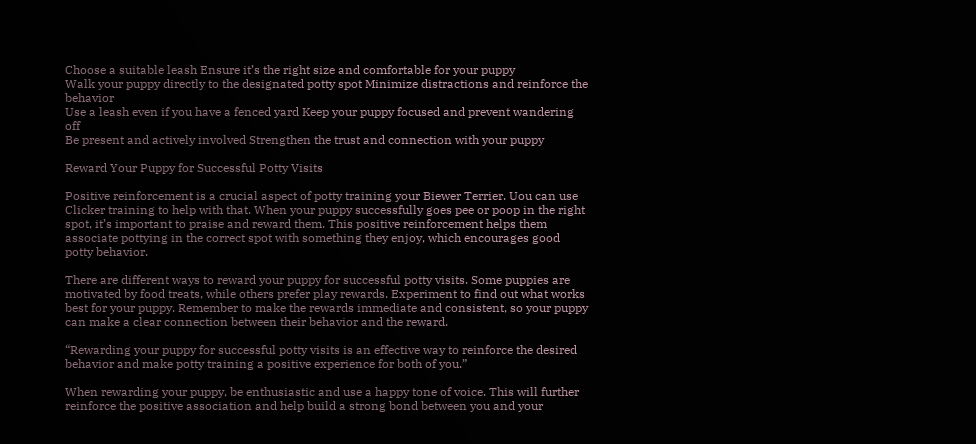Choose a suitable leash Ensure it’s the right size and comfortable for your puppy
Walk your puppy directly to the designated potty spot Minimize distractions and reinforce the behavior
Use a leash even if you have a fenced yard Keep your puppy focused and prevent wandering off
Be present and actively involved Strengthen the trust and connection with your puppy

Reward Your Puppy for Successful Potty Visits

Positive reinforcement is a crucial aspect of potty training your Biewer Terrier. Uou can use Clicker training to help with that. When your puppy successfully goes pee or poop in the right spot, it’s important to praise and reward them. This positive reinforcement helps them associate pottying in the correct spot with something they enjoy, which encourages good potty behavior.

There are different ways to reward your puppy for successful potty visits. Some puppies are motivated by food treats, while others prefer play rewards. Experiment to find out what works best for your puppy. Remember to make the rewards immediate and consistent, so your puppy can make a clear connection between their behavior and the reward.

“Rewarding your puppy for successful potty visits is an effective way to reinforce the desired behavior and make potty training a positive experience for both of you.”

When rewarding your puppy, be enthusiastic and use a happy tone of voice. This will further reinforce the positive association and help build a strong bond between you and your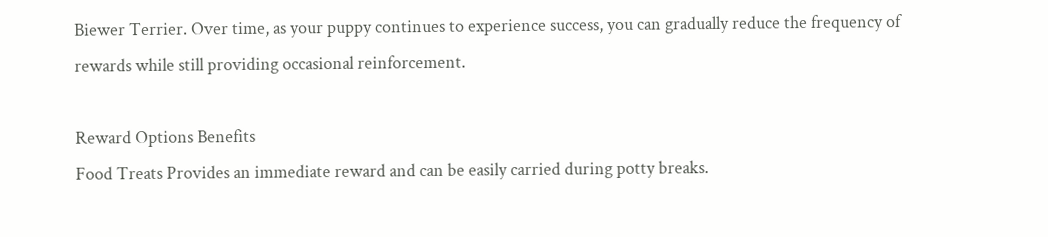Biewer Terrier. Over time, as your puppy continues to experience success, you can gradually reduce the frequency of rewards while still providing occasional reinforcement.

Reward Options Benefits
Food Treats Provides an immediate reward and can be easily carried during potty breaks.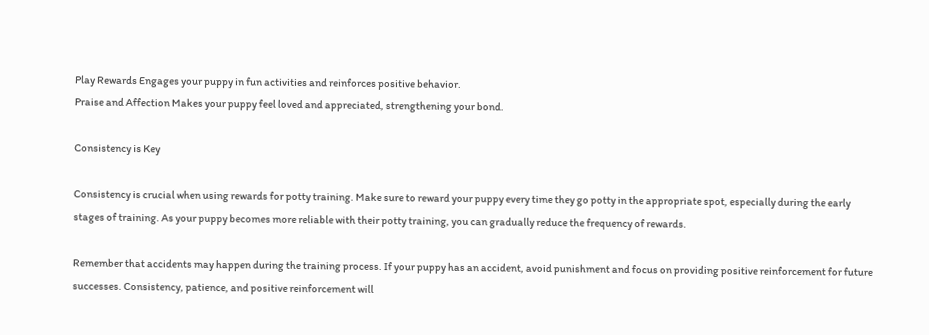Play Rewards Engages your puppy in fun activities and reinforces positive behavior.
Praise and Affection Makes your puppy feel loved and appreciated, strengthening your bond.

Consistency is Key

Consistency is crucial when using rewards for potty training. Make sure to reward your puppy every time they go potty in the appropriate spot, especially during the early stages of training. As your puppy becomes more reliable with their potty training, you can gradually reduce the frequency of rewards.

Remember that accidents may happen during the training process. If your puppy has an accident, avoid punishment and focus on providing positive reinforcement for future successes. Consistency, patience, and positive reinforcement will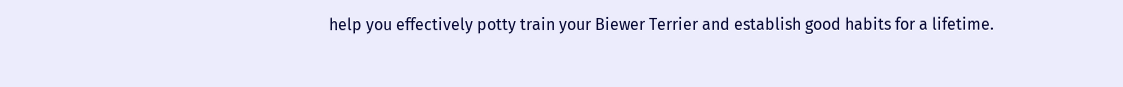help you effectively potty train your Biewer Terrier and establish good habits for a lifetime.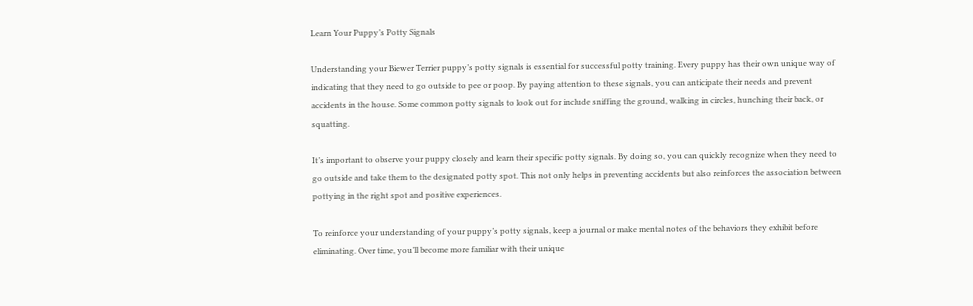Learn Your Puppy’s Potty Signals

Understanding your Biewer Terrier puppy’s potty signals is essential for successful potty training. Every puppy has their own unique way of indicating that they need to go outside to pee or poop. By paying attention to these signals, you can anticipate their needs and prevent accidents in the house. Some common potty signals to look out for include sniffing the ground, walking in circles, hunching their back, or squatting.

It’s important to observe your puppy closely and learn their specific potty signals. By doing so, you can quickly recognize when they need to go outside and take them to the designated potty spot. This not only helps in preventing accidents but also reinforces the association between pottying in the right spot and positive experiences.

To reinforce your understanding of your puppy’s potty signals, keep a journal or make mental notes of the behaviors they exhibit before eliminating. Over time, you’ll become more familiar with their unique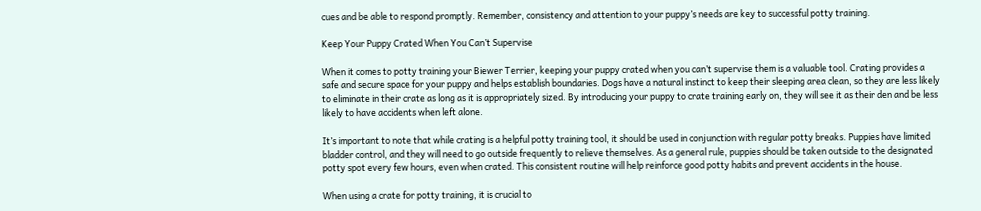cues and be able to respond promptly. Remember, consistency and attention to your puppy’s needs are key to successful potty training.

Keep Your Puppy Crated When You Can’t Supervise

When it comes to potty training your Biewer Terrier, keeping your puppy crated when you can’t supervise them is a valuable tool. Crating provides a safe and secure space for your puppy and helps establish boundaries. Dogs have a natural instinct to keep their sleeping area clean, so they are less likely to eliminate in their crate as long as it is appropriately sized. By introducing your puppy to crate training early on, they will see it as their den and be less likely to have accidents when left alone.

It’s important to note that while crating is a helpful potty training tool, it should be used in conjunction with regular potty breaks. Puppies have limited bladder control, and they will need to go outside frequently to relieve themselves. As a general rule, puppies should be taken outside to the designated potty spot every few hours, even when crated. This consistent routine will help reinforce good potty habits and prevent accidents in the house.

When using a crate for potty training, it is crucial to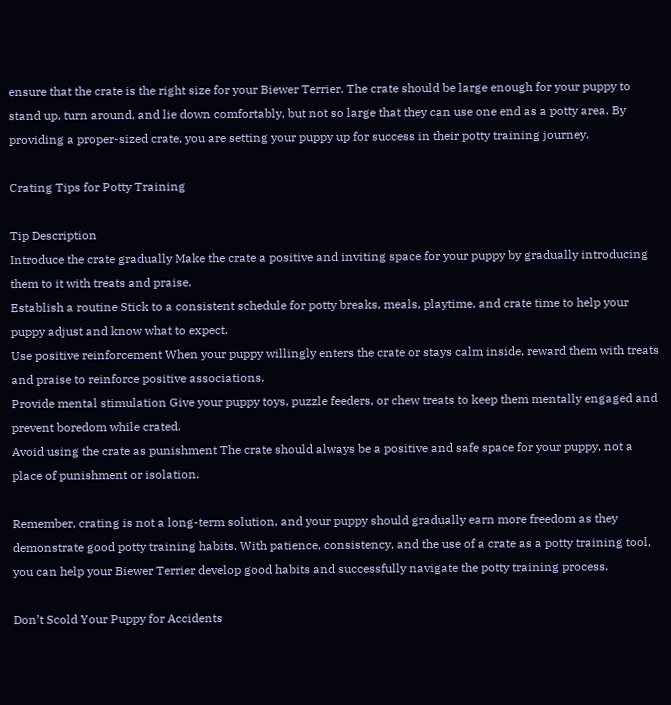ensure that the crate is the right size for your Biewer Terrier. The crate should be large enough for your puppy to stand up, turn around, and lie down comfortably, but not so large that they can use one end as a potty area. By providing a proper-sized crate, you are setting your puppy up for success in their potty training journey.

Crating Tips for Potty Training

Tip Description
Introduce the crate gradually Make the crate a positive and inviting space for your puppy by gradually introducing them to it with treats and praise.
Establish a routine Stick to a consistent schedule for potty breaks, meals, playtime, and crate time to help your puppy adjust and know what to expect.
Use positive reinforcement When your puppy willingly enters the crate or stays calm inside, reward them with treats and praise to reinforce positive associations.
Provide mental stimulation Give your puppy toys, puzzle feeders, or chew treats to keep them mentally engaged and prevent boredom while crated.
Avoid using the crate as punishment The crate should always be a positive and safe space for your puppy, not a place of punishment or isolation.

Remember, crating is not a long-term solution, and your puppy should gradually earn more freedom as they demonstrate good potty training habits. With patience, consistency, and the use of a crate as a potty training tool, you can help your Biewer Terrier develop good habits and successfully navigate the potty training process.

Don’t Scold Your Puppy for Accidents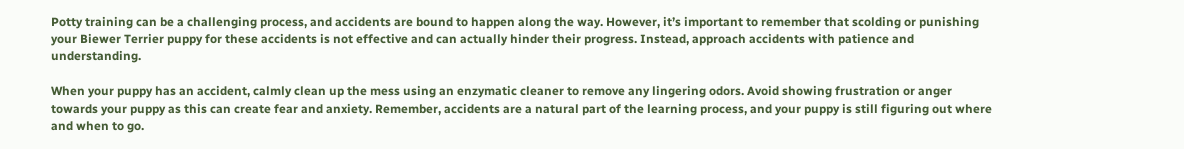Potty training can be a challenging process, and accidents are bound to happen along the way. However, it’s important to remember that scolding or punishing your Biewer Terrier puppy for these accidents is not effective and can actually hinder their progress. Instead, approach accidents with patience and understanding.

When your puppy has an accident, calmly clean up the mess using an enzymatic cleaner to remove any lingering odors. Avoid showing frustration or anger towards your puppy as this can create fear and anxiety. Remember, accidents are a natural part of the learning process, and your puppy is still figuring out where and when to go.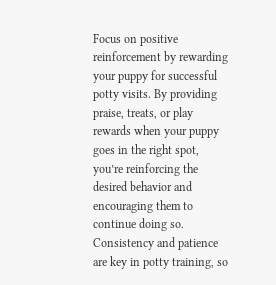Focus on positive reinforcement by rewarding your puppy for successful potty visits. By providing praise, treats, or play rewards when your puppy goes in the right spot, you’re reinforcing the desired behavior and encouraging them to continue doing so. Consistency and patience are key in potty training, so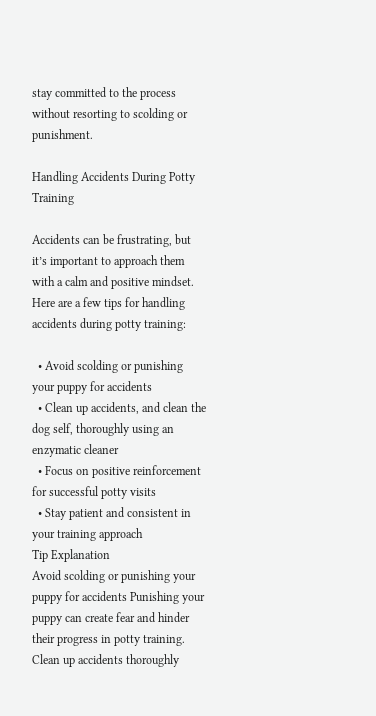stay committed to the process without resorting to scolding or punishment.

Handling Accidents During Potty Training

Accidents can be frustrating, but it’s important to approach them with a calm and positive mindset. Here are a few tips for handling accidents during potty training:

  • Avoid scolding or punishing your puppy for accidents
  • Clean up accidents, and clean the dog self, thoroughly using an enzymatic cleaner
  • Focus on positive reinforcement for successful potty visits
  • Stay patient and consistent in your training approach
Tip Explanation
Avoid scolding or punishing your puppy for accidents Punishing your puppy can create fear and hinder their progress in potty training.
Clean up accidents thoroughly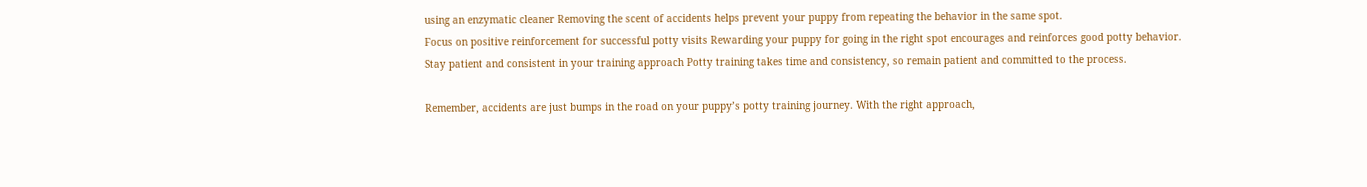using an enzymatic cleaner Removing the scent of accidents helps prevent your puppy from repeating the behavior in the same spot.
Focus on positive reinforcement for successful potty visits Rewarding your puppy for going in the right spot encourages and reinforces good potty behavior.
Stay patient and consistent in your training approach Potty training takes time and consistency, so remain patient and committed to the process.

Remember, accidents are just bumps in the road on your puppy’s potty training journey. With the right approach,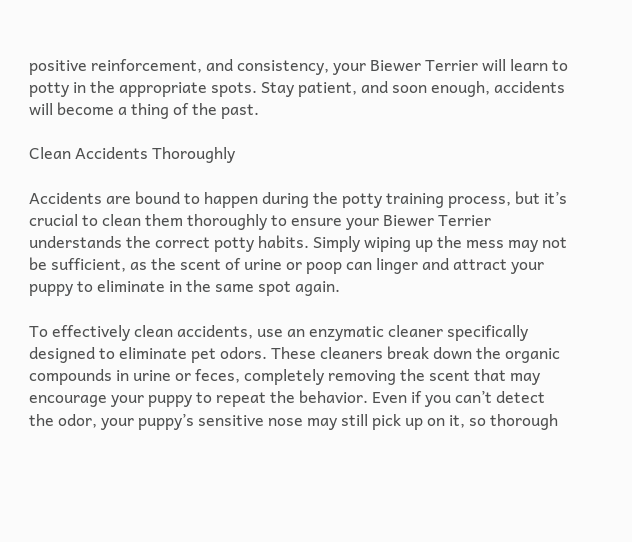positive reinforcement, and consistency, your Biewer Terrier will learn to potty in the appropriate spots. Stay patient, and soon enough, accidents will become a thing of the past.

Clean Accidents Thoroughly

Accidents are bound to happen during the potty training process, but it’s crucial to clean them thoroughly to ensure your Biewer Terrier understands the correct potty habits. Simply wiping up the mess may not be sufficient, as the scent of urine or poop can linger and attract your puppy to eliminate in the same spot again.

To effectively clean accidents, use an enzymatic cleaner specifically designed to eliminate pet odors. These cleaners break down the organic compounds in urine or feces, completely removing the scent that may encourage your puppy to repeat the behavior. Even if you can’t detect the odor, your puppy’s sensitive nose may still pick up on it, so thorough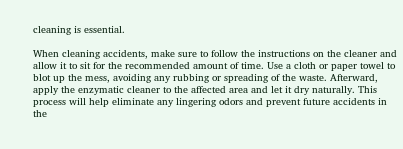cleaning is essential.

When cleaning accidents, make sure to follow the instructions on the cleaner and allow it to sit for the recommended amount of time. Use a cloth or paper towel to blot up the mess, avoiding any rubbing or spreading of the waste. Afterward, apply the enzymatic cleaner to the affected area and let it dry naturally. This process will help eliminate any lingering odors and prevent future accidents in the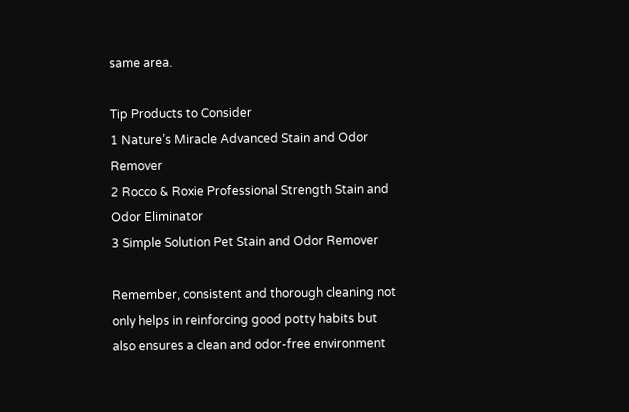same area.

Tip Products to Consider
1 Nature’s Miracle Advanced Stain and Odor Remover
2 Rocco & Roxie Professional Strength Stain and Odor Eliminator
3 Simple Solution Pet Stain and Odor Remover

Remember, consistent and thorough cleaning not only helps in reinforcing good potty habits but also ensures a clean and odor-free environment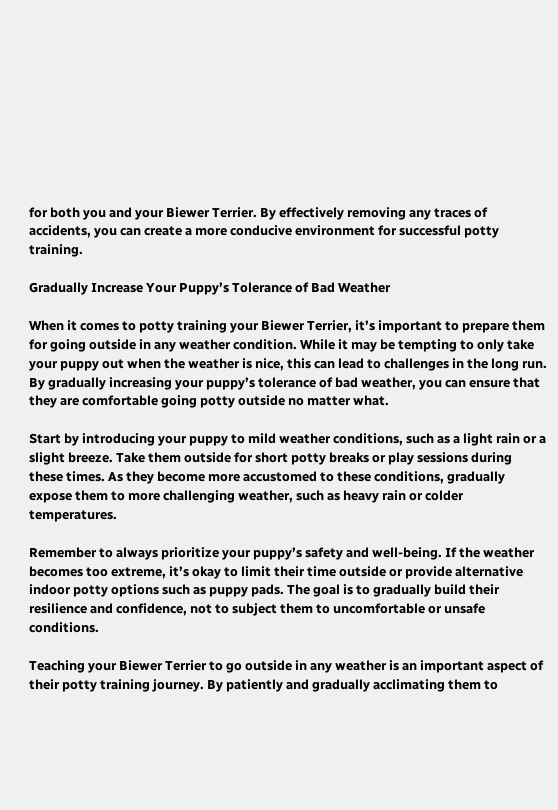for both you and your Biewer Terrier. By effectively removing any traces of accidents, you can create a more conducive environment for successful potty training.

Gradually Increase Your Puppy’s Tolerance of Bad Weather

When it comes to potty training your Biewer Terrier, it’s important to prepare them for going outside in any weather condition. While it may be tempting to only take your puppy out when the weather is nice, this can lead to challenges in the long run. By gradually increasing your puppy’s tolerance of bad weather, you can ensure that they are comfortable going potty outside no matter what.

Start by introducing your puppy to mild weather conditions, such as a light rain or a slight breeze. Take them outside for short potty breaks or play sessions during these times. As they become more accustomed to these conditions, gradually expose them to more challenging weather, such as heavy rain or colder temperatures.

Remember to always prioritize your puppy’s safety and well-being. If the weather becomes too extreme, it’s okay to limit their time outside or provide alternative indoor potty options such as puppy pads. The goal is to gradually build their resilience and confidence, not to subject them to uncomfortable or unsafe conditions.

Teaching your Biewer Terrier to go outside in any weather is an important aspect of their potty training journey. By patiently and gradually acclimating them to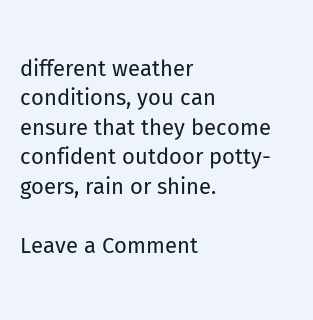different weather conditions, you can ensure that they become confident outdoor potty-goers, rain or shine.

Leave a Comment